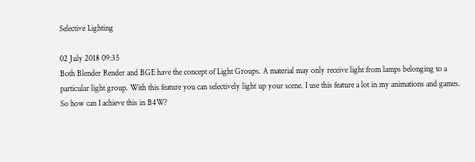Selective Lighting

02 July 2018 09:35
Both Blender Render and BGE have the concept of Light Groups. A material may only receive light from lamps belonging to a particular light group. With this feature you can selectively light up your scene. I use this feature a lot in my animations and games.
So how can I achieve this in B4W?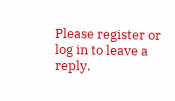Please register or log in to leave a reply.